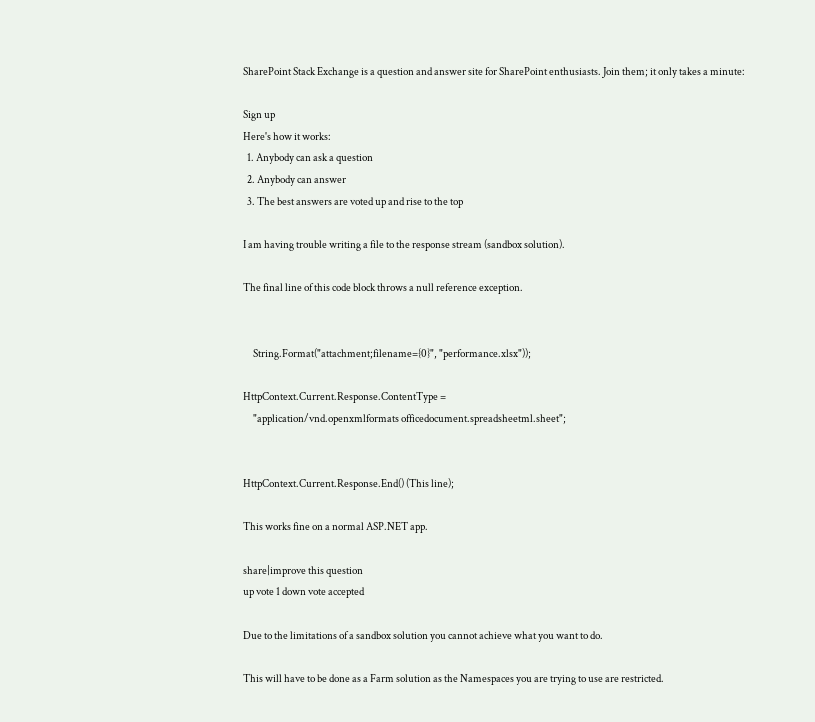SharePoint Stack Exchange is a question and answer site for SharePoint enthusiasts. Join them; it only takes a minute:

Sign up
Here's how it works:
  1. Anybody can ask a question
  2. Anybody can answer
  3. The best answers are voted up and rise to the top

I am having trouble writing a file to the response stream (sandbox solution).

The final line of this code block throws a null reference exception.


     String.Format("attachment;filename={0}", "performance.xlsx"));

HttpContext.Current.Response.ContentType =
     "application/vnd.openxmlformats officedocument.spreadsheetml.sheet";


HttpContext.Current.Response.End() (This line);

This works fine on a normal ASP.NET app.

share|improve this question
up vote 1 down vote accepted

Due to the limitations of a sandbox solution you cannot achieve what you want to do.

This will have to be done as a Farm solution as the Namespaces you are trying to use are restricted.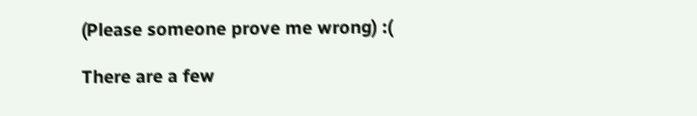(Please someone prove me wrong) :(

There are a few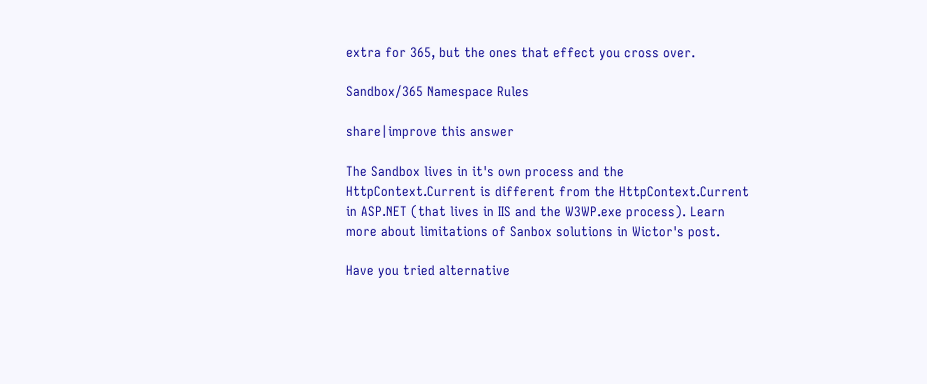extra for 365, but the ones that effect you cross over.

Sandbox/365 Namespace Rules

share|improve this answer

The Sandbox lives in it's own process and the HttpContext.Current is different from the HttpContext.Current in ASP.NET (that lives in IIS and the W3WP.exe process). Learn more about limitations of Sanbox solutions in Wictor's post.

Have you tried alternative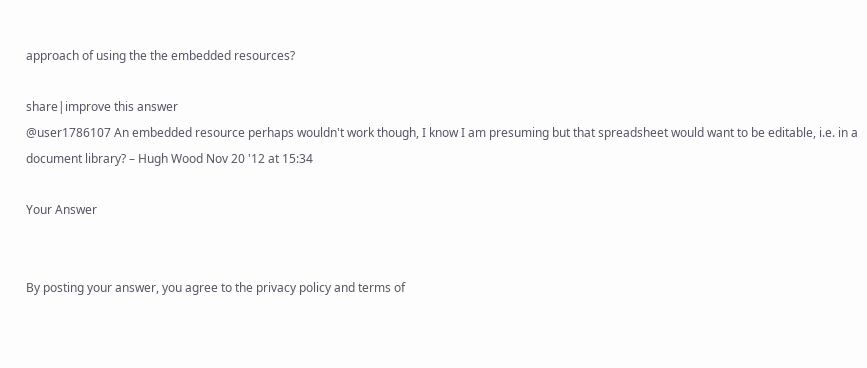approach of using the the embedded resources?

share|improve this answer
@user1786107 An embedded resource perhaps wouldn't work though, I know I am presuming but that spreadsheet would want to be editable, i.e. in a document library? – Hugh Wood Nov 20 '12 at 15:34

Your Answer


By posting your answer, you agree to the privacy policy and terms of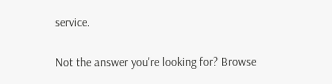service.

Not the answer you're looking for? Browse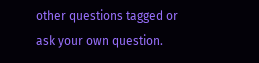other questions tagged or ask your own question.